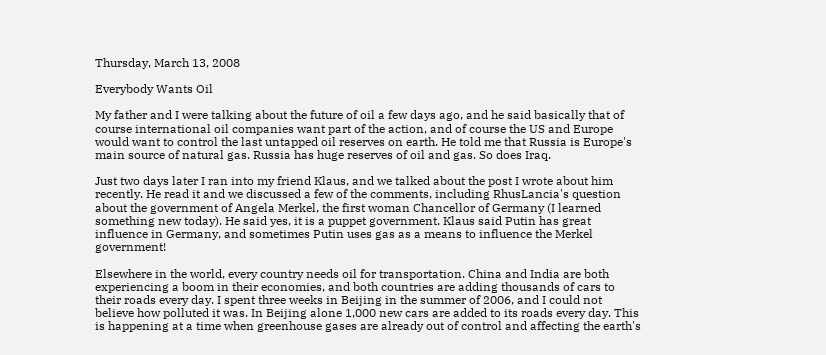Thursday, March 13, 2008

Everybody Wants Oil

My father and I were talking about the future of oil a few days ago, and he said basically that of course international oil companies want part of the action, and of course the US and Europe would want to control the last untapped oil reserves on earth. He told me that Russia is Europe's main source of natural gas. Russia has huge reserves of oil and gas. So does Iraq.

Just two days later I ran into my friend Klaus, and we talked about the post I wrote about him recently. He read it and we discussed a few of the comments, including RhusLancia's question about the government of Angela Merkel, the first woman Chancellor of Germany (I learned something new today). He said yes, it is a puppet government. Klaus said Putin has great influence in Germany, and sometimes Putin uses gas as a means to influence the Merkel government!

Elsewhere in the world, every country needs oil for transportation. China and India are both experiencing a boom in their economies, and both countries are adding thousands of cars to their roads every day. I spent three weeks in Beijing in the summer of 2006, and I could not believe how polluted it was. In Beijing alone 1,000 new cars are added to its roads every day. This is happening at a time when greenhouse gases are already out of control and affecting the earth's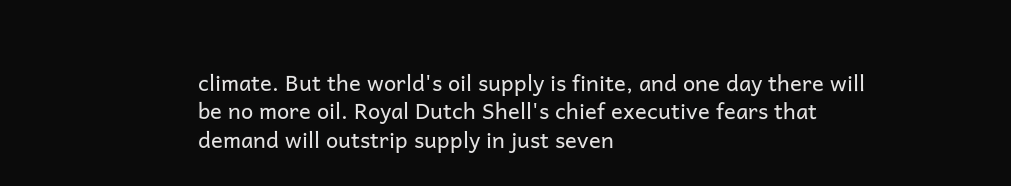climate. But the world's oil supply is finite, and one day there will be no more oil. Royal Dutch Shell's chief executive fears that demand will outstrip supply in just seven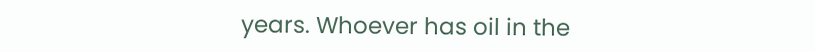years. Whoever has oil in the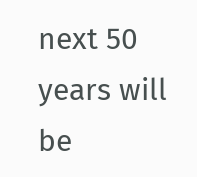next 50 years will be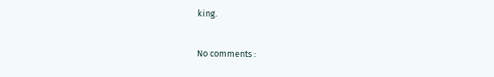king.

No comments :